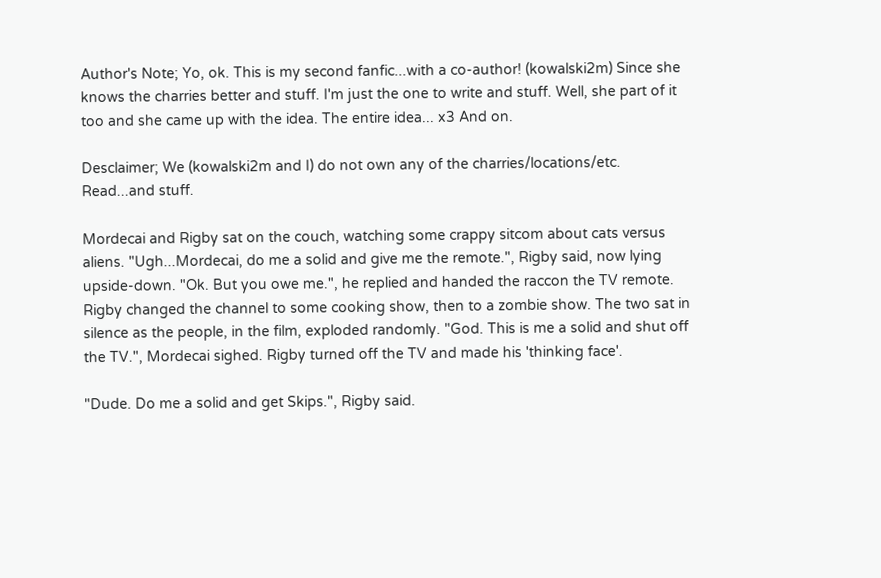Author's Note; Yo, ok. This is my second fanfic...with a co-author! (kowalski2m) Since she knows the charries better and stuff. I'm just the one to write and stuff. Well, she part of it too and she came up with the idea. The entire idea... x3 And on.

Desclaimer; We (kowalski2m and I) do not own any of the charries/locations/etc. Read...and stuff.

Mordecai and Rigby sat on the couch, watching some crappy sitcom about cats versus aliens. "Ugh...Mordecai, do me a solid and give me the remote.", Rigby said, now lying upside-down. "Ok. But you owe me.", he replied and handed the raccon the TV remote. Rigby changed the channel to some cooking show, then to a zombie show. The two sat in silence as the people, in the film, exploded randomly. "God. This is me a solid and shut off the TV.", Mordecai sighed. Rigby turned off the TV and made his 'thinking face'.

"Dude. Do me a solid and get Skips.", Rigby said.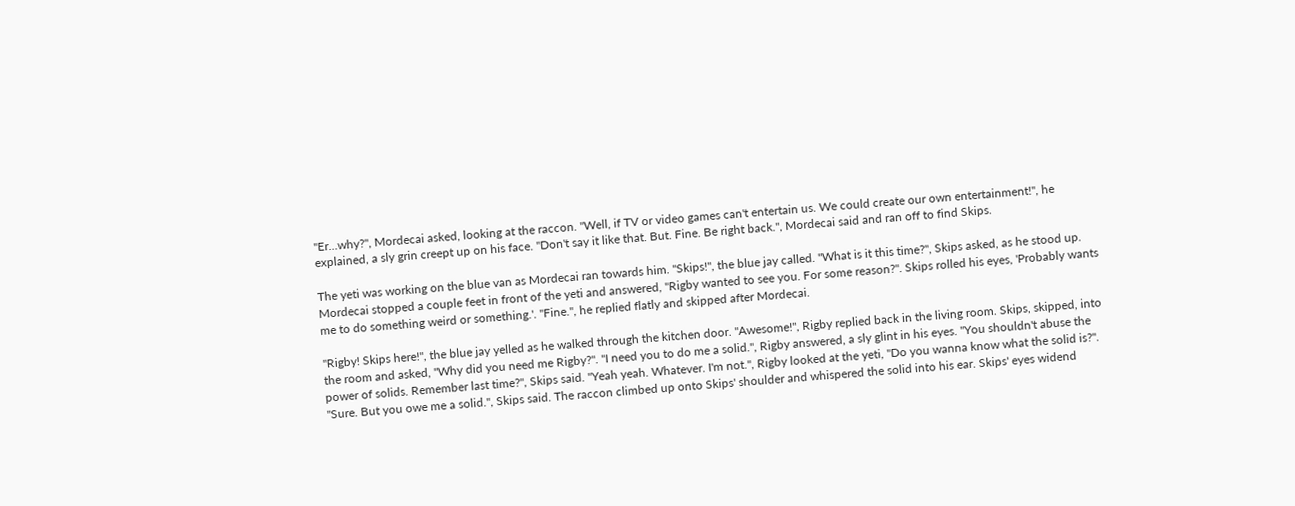"Er...why?", Mordecai asked, looking at the raccon. "Well, if TV or video games can't entertain us. We could create our own entertainment!", he explained, a sly grin creept up on his face. "Don't say it like that. But. Fine. Be right back.", Mordecai said and ran off to find Skips.

The yeti was working on the blue van as Mordecai ran towards him. "Skips!", the blue jay called. "What is it this time?", Skips asked, as he stood up. Mordecai stopped a couple feet in front of the yeti and answered, "Rigby wanted to see you. For some reason?". Skips rolled his eyes, 'Probably wants me to do something weird or something.'. "Fine.", he replied flatly and skipped after Mordecai.

"Rigby! Skips here!", the blue jay yelled as he walked through the kitchen door. "Awesome!", Rigby replied back in the living room. Skips, skipped, into the room and asked, "Why did you need me Rigby?". "I need you to do me a solid.", Rigby answered, a sly glint in his eyes. "You shouldn't abuse the power of solids. Remember last time?", Skips said. "Yeah yeah. Whatever. I'm not.", Rigby looked at the yeti, "Do you wanna know what the solid is?". "Sure. But you owe me a solid.", Skips said. The raccon climbed up onto Skips' shoulder and whispered the solid into his ear. Skips' eyes widend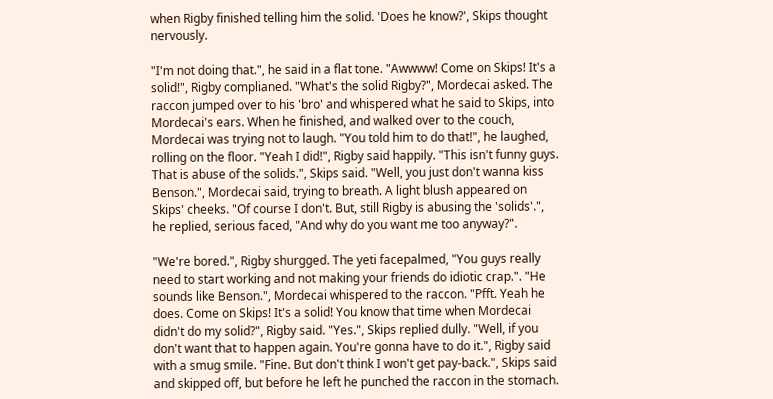when Rigby finished telling him the solid. 'Does he know?', Skips thought nervously.

"I'm not doing that.", he said in a flat tone. "Awwww! Come on Skips! It's a solid!", Rigby complianed. "What's the solid Rigby?", Mordecai asked. The raccon jumped over to his 'bro' and whispered what he said to Skips, into Mordecai's ears. When he finished, and walked over to the couch, Mordecai was trying not to laugh. "You told him to do that!", he laughed, rolling on the floor. "Yeah I did!", Rigby said happily. "This isn't funny guys. That is abuse of the solids.", Skips said. "Well, you just don't wanna kiss Benson.", Mordecai said, trying to breath. A light blush appeared on Skips' cheeks. "Of course I don't. But, still Rigby is abusing the 'solids'.", he replied, serious faced, "And why do you want me too anyway?".

"We're bored.", Rigby shurgged. The yeti facepalmed, "You guys really need to start working and not making your friends do idiotic crap.". "He sounds like Benson.", Mordecai whispered to the raccon. "Pfft. Yeah he does. Come on Skips! It's a solid! You know that time when Mordecai didn't do my solid?", Rigby said. "Yes.", Skips replied dully. "Well, if you don't want that to happen again. You're gonna have to do it.", Rigby said with a smug smile. "Fine. But don't think I won't get pay-back.", Skips said and skipped off, but before he left he punched the raccon in the stomach.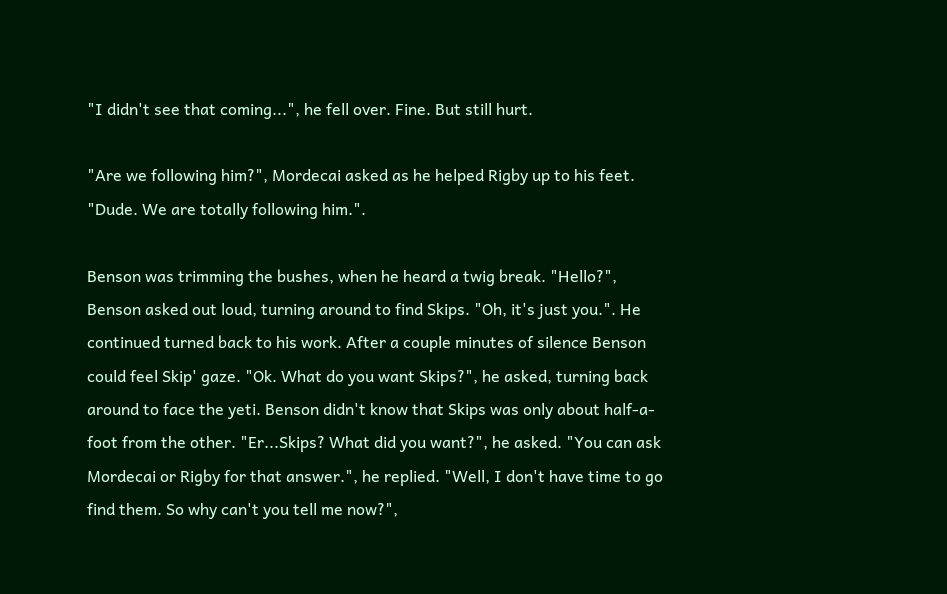"I didn't see that coming...", he fell over. Fine. But still hurt.

"Are we following him?", Mordecai asked as he helped Rigby up to his feet. "Dude. We are totally following him.".

Benson was trimming the bushes, when he heard a twig break. "Hello?", Benson asked out loud, turning around to find Skips. "Oh, it's just you.". He continued turned back to his work. After a couple minutes of silence Benson could feel Skip' gaze. "Ok. What do you want Skips?", he asked, turning back around to face the yeti. Benson didn't know that Skips was only about half-a-foot from the other. "Er...Skips? What did you want?", he asked. "You can ask Mordecai or Rigby for that answer.", he replied. "Well, I don't have time to go find them. So why can't you tell me now?",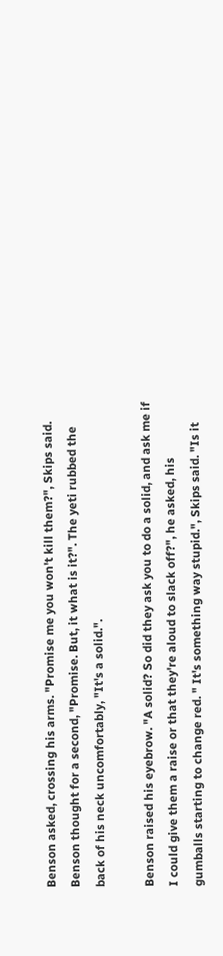Benson asked, crossing his arms. "Promise me you won't kill them?", Skips said. Benson thought for a second, "Promise. But, it what is it?". The yeti rubbed the back of his neck uncomfortably, "It's a solid.".

Benson raised his eyebrow. "A solid? So did they ask you to do a solid, and ask me if I could give them a raise or that they're aloud to slack off?", he asked, his gumballs starting to change red. " It's something way stupid.", Skips said. "Is it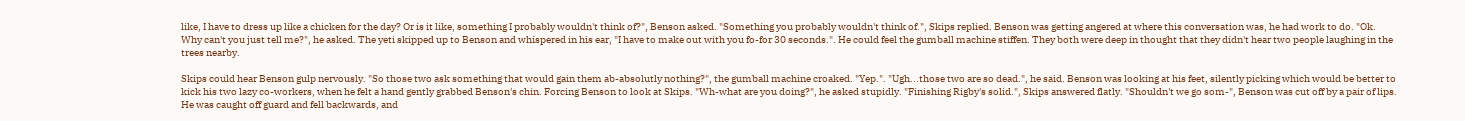like, I have to dress up like a chicken for the day? Or is it like, something I probably wouldn't think of?", Benson asked. "Something you probably wouldn't think of.", Skips replied. Benson was getting angered at where this conversation was, he had work to do. "Ok. Why can't you just tell me?", he asked. The yeti skipped up to Benson and whispered in his ear, "I have to make out with you fo-for 30 seconds.". He could feel the gumball machine stiffen. They both were deep in thought that they didn't hear two people laughing in the trees nearby.

Skips could hear Benson gulp nervously. "So those two ask something that would gain them ab-absolutly nothing?", the gumball machine croaked. "Yep.". "Ugh...those two are so dead.", he said. Benson was looking at his feet, silently picking which would be better to kick his two lazy co-workers, when he felt a hand gently grabbed Benson's chin. Forcing Benson to look at Skips. "Wh-what are you doing?", he asked stupidly. "Finishing Rigby's solid.", Skips answered flatly. "Shouldn't we go som-", Benson was cut off by a pair of lips. He was caught off guard and fell backwards, and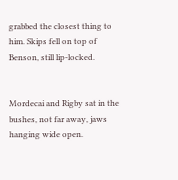grabbed the closest thing to him. Skips fell on top of Benson, still lip-locked.


Mordecai and Rigby sat in the bushes, not far away, jaws hanging wide open.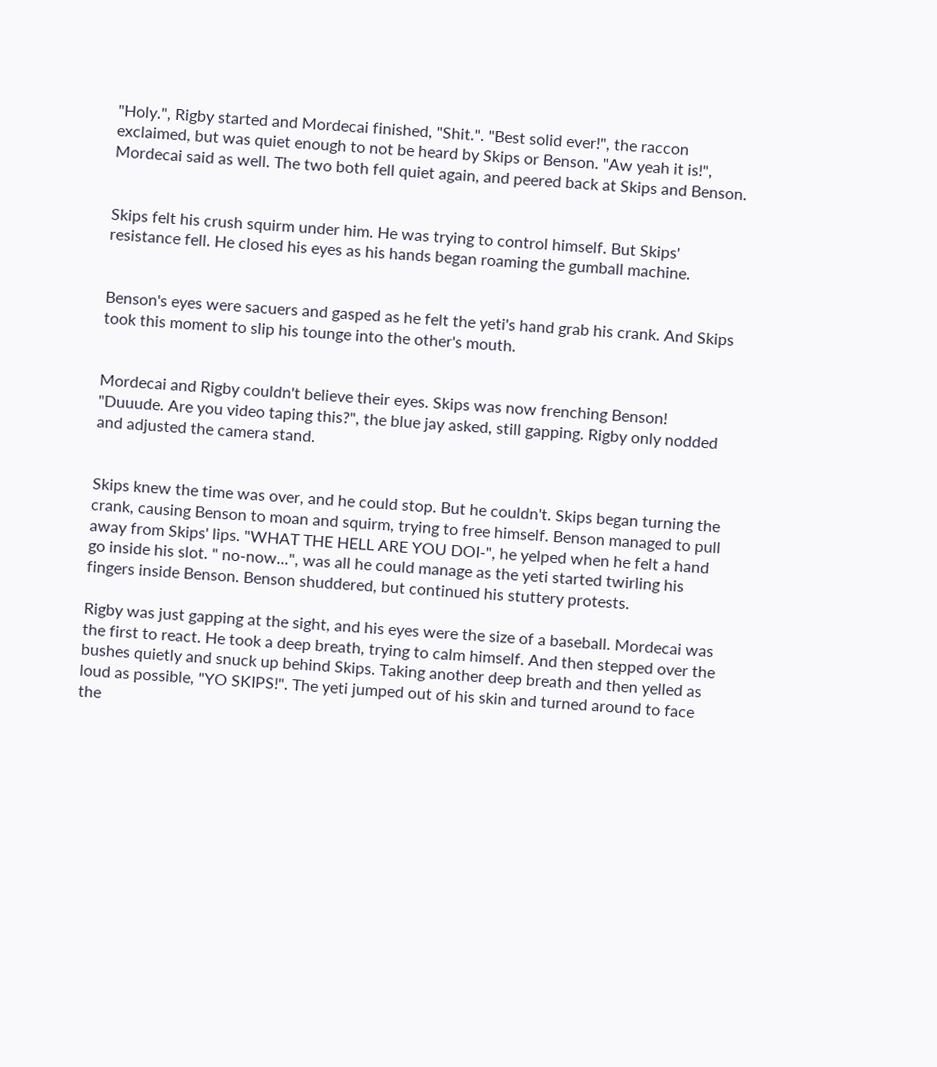"Holy.", Rigby started and Mordecai finished, "Shit.". "Best solid ever!", the raccon exclaimed, but was quiet enough to not be heard by Skips or Benson. "Aw yeah it is!", Mordecai said as well. The two both fell quiet again, and peered back at Skips and Benson.


Skips felt his crush squirm under him. He was trying to control himself. But Skips' resistance fell. He closed his eyes as his hands began roaming the gumball machine.


Benson's eyes were sacuers and gasped as he felt the yeti's hand grab his crank. And Skips took this moment to slip his tounge into the other's mouth.


Mordecai and Rigby couldn't believe their eyes. Skips was now frenching Benson! "Duuude. Are you video taping this?", the blue jay asked, still gapping. Rigby only nodded and adjusted the camera stand.


Skips knew the time was over, and he could stop. But he couldn't. Skips began turning the crank, causing Benson to moan and squirm, trying to free himself. Benson managed to pull away from Skips' lips. "WHAT THE HELL ARE YOU DOI-", he yelped when he felt a hand go inside his slot. " no-now...", was all he could manage as the yeti started twirling his fingers inside Benson. Benson shuddered, but continued his stuttery protests.

Rigby was just gapping at the sight, and his eyes were the size of a baseball. Mordecai was the first to react. He took a deep breath, trying to calm himself. And then stepped over the bushes quietly and snuck up behind Skips. Taking another deep breath and then yelled as loud as possible, "YO SKIPS!". The yeti jumped out of his skin and turned around to face the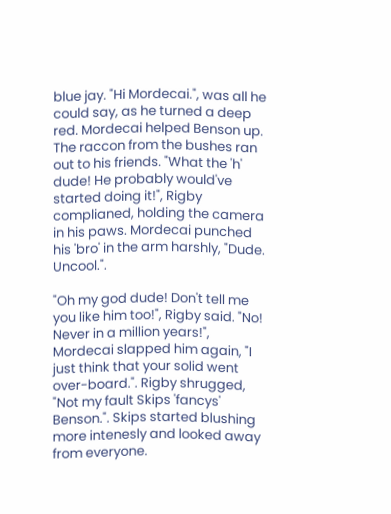blue jay. "Hi Mordecai.", was all he could say, as he turned a deep red. Mordecai helped Benson up. The raccon from the bushes ran out to his friends. "What the 'h' dude! He probably would've started doing it!", Rigby complianed, holding the camera in his paws. Mordecai punched his 'bro' in the arm harshly, "Dude. Uncool.".

"Oh my god dude! Don't tell me you like him too!", Rigby said. "No! Never in a million years!", Mordecai slapped him again, "I just think that your solid went over-board.". Rigby shrugged, "Not my fault Skips 'fancys' Benson.". Skips started blushing more intenesly and looked away from everyone.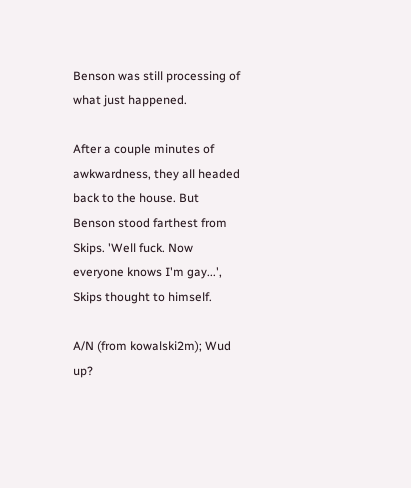Benson was still processing of what just happened.

After a couple minutes of awkwardness, they all headed back to the house. But Benson stood farthest from Skips. 'Well fuck. Now everyone knows I'm gay...', Skips thought to himself.

A/N (from kowalski2m); Wud up?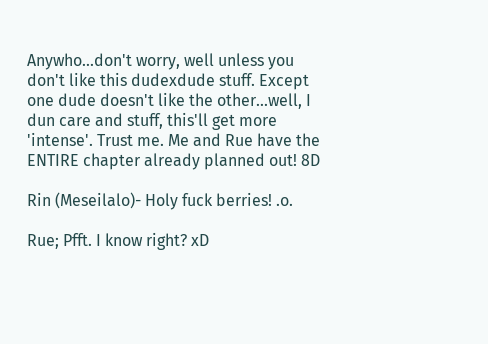Anywho...don't worry, well unless you don't like this dudexdude stuff. Except one dude doesn't like the other...well, I dun care and stuff, this'll get more 'intense'. Trust me. Me and Rue have the ENTIRE chapter already planned out! 8D

Rin (Meseilalo)- Holy fuck berries! .o.

Rue; Pfft. I know right? xD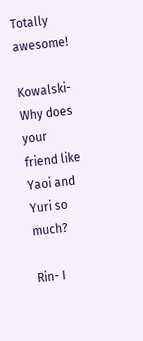Totally awesome!

Kowalski- Why does your friend like Yaoi and Yuri so much?

Rin- I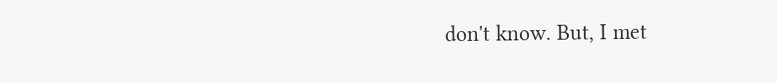don't know. But, I met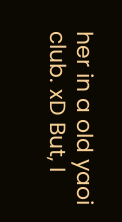her in a old yaoi club. xD But, I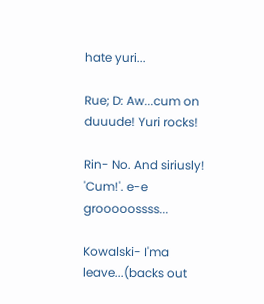hate yuri...

Rue; D: Aw...cum on duuude! Yuri rocks!

Rin- No. And siriusly! 'Cum!'. e-e grooooossss...

Kowalski- I'ma leave...(backs out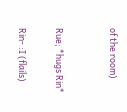of the room)


Rue; *hugs Rin*

Rin- :I (flails)